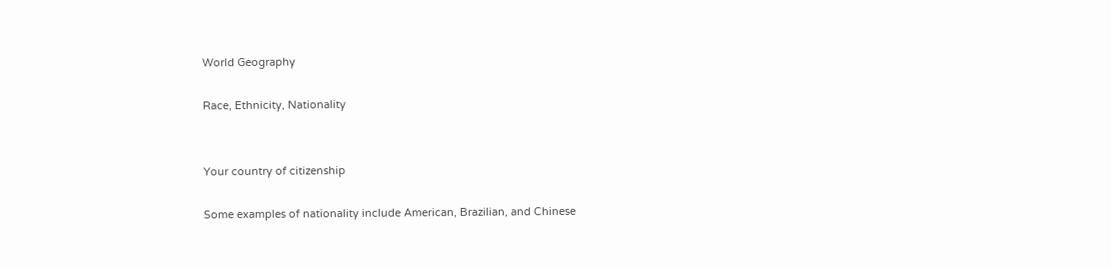World Geography

Race, Ethnicity, Nationality


Your country of citizenship

Some examples of nationality include American, Brazilian, and Chinese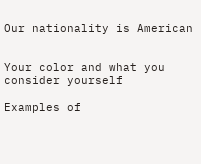Our nationality is American


Your color and what you consider yourself

Examples of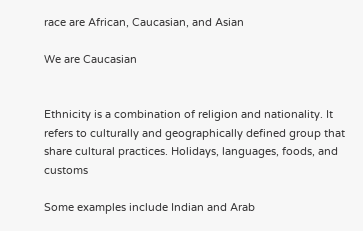race are African, Caucasian, and Asian

We are Caucasian


Ethnicity is a combination of religion and nationality. It refers to culturally and geographically defined group that share cultural practices. Holidays, languages, foods, and customs

Some examples include Indian and Arab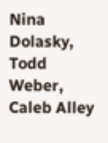Nina Dolasky, Todd Weber, Caleb Alley